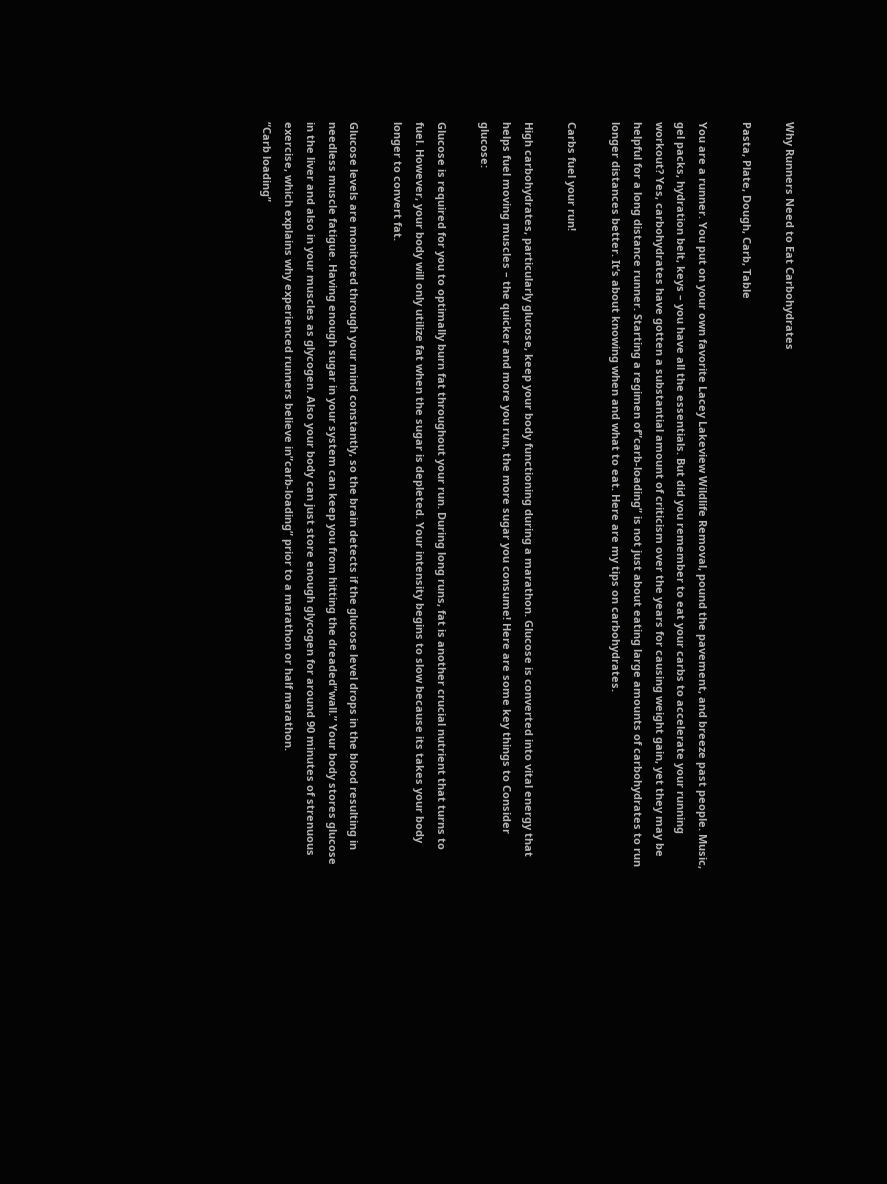Why Runners Need to Eat Carbohydrates

Pasta, Plate, Dough, Carb, Table

You are a runner. You put on your own favorite Lacey Lakeview Wildlife Removal, pound the pavement, and breeze past people. Music, gel packs, hydration belt, keys – you have all the essentials. But did you remember to eat your carbs to accelerate your running workout? Yes, carbohydrates have gotten a substantial amount of criticism over the years for causing weight gain, yet they may be helpful for a long distance runner. Starting a regimen of”carb-loading” is not just about eating large amounts of carbohydrates to run longer distances better. It’s about knowing when and what to eat. Here are my tips on carbohydrates.

Carbs fuel your run!

High carbohydrates, particularly glucose, keep your body functioning during a marathon. Glucose is converted into vital energy that helps fuel moving muscles – the quicker and more you run, the more sugar you consume! Here are some key things to Consider glucose:

Glucose is required for you to optimally burn fat throughout your run. During long runs, fat is another crucial nutrient that turns to fuel. However, your body will only utilize fat when the sugar is depleted. Your intensity begins to slow because its takes your body longer to convert fat.

Glucose levels are monitored through your mind constantly, so the brain detects if the glucose level drops in the blood resulting in needless muscle fatigue. Having enough sugar in your system can keep you from hitting the dreaded”wall.” Your body stores glucose in the liver and also in your muscles as glycogen. Also your body can just store enough glycogen for around 90 minutes of strenuous exercise, which explains why experienced runners believe in”carb-loading” prior to a marathon or half marathon.
“Carb loading”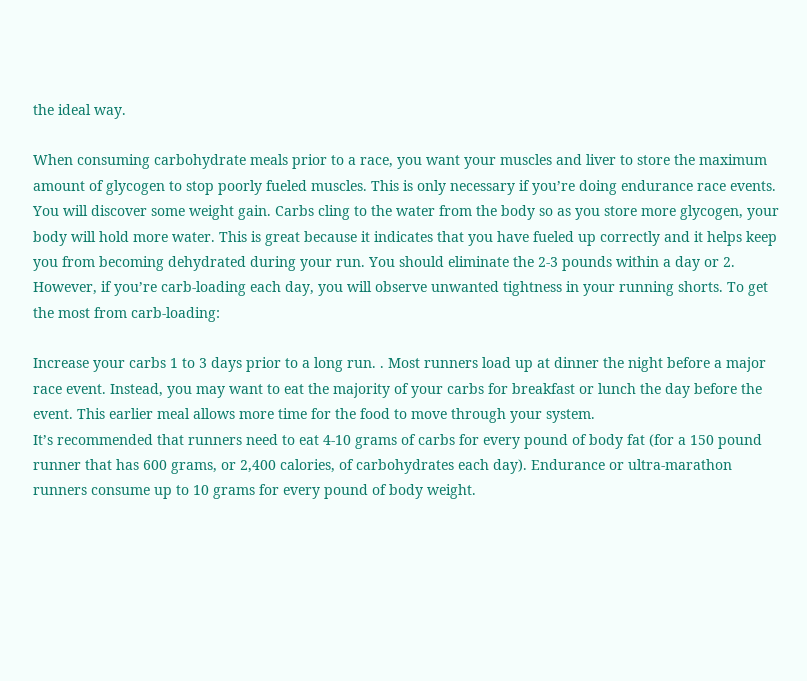the ideal way.

When consuming carbohydrate meals prior to a race, you want your muscles and liver to store the maximum amount of glycogen to stop poorly fueled muscles. This is only necessary if you’re doing endurance race events. You will discover some weight gain. Carbs cling to the water from the body so as you store more glycogen, your body will hold more water. This is great because it indicates that you have fueled up correctly and it helps keep you from becoming dehydrated during your run. You should eliminate the 2-3 pounds within a day or 2. However, if you’re carb-loading each day, you will observe unwanted tightness in your running shorts. To get the most from carb-loading:

Increase your carbs 1 to 3 days prior to a long run. . Most runners load up at dinner the night before a major race event. Instead, you may want to eat the majority of your carbs for breakfast or lunch the day before the event. This earlier meal allows more time for the food to move through your system.
It’s recommended that runners need to eat 4-10 grams of carbs for every pound of body fat (for a 150 pound runner that has 600 grams, or 2,400 calories, of carbohydrates each day). Endurance or ultra-marathon runners consume up to 10 grams for every pound of body weight.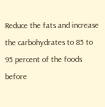Reduce the fats and increase the carbohydrates to 85 to 95 percent of the foods before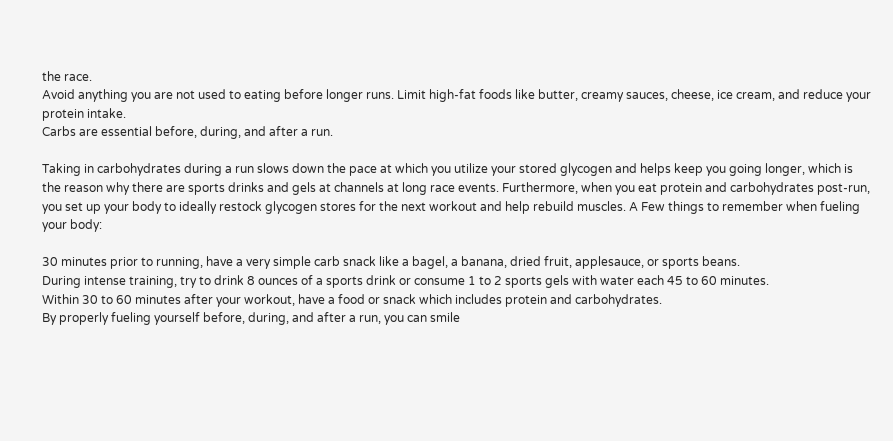the race.
Avoid anything you are not used to eating before longer runs. Limit high-fat foods like butter, creamy sauces, cheese, ice cream, and reduce your protein intake.
Carbs are essential before, during, and after a run.

Taking in carbohydrates during a run slows down the pace at which you utilize your stored glycogen and helps keep you going longer, which is the reason why there are sports drinks and gels at channels at long race events. Furthermore, when you eat protein and carbohydrates post-run, you set up your body to ideally restock glycogen stores for the next workout and help rebuild muscles. A Few things to remember when fueling your body:

30 minutes prior to running, have a very simple carb snack like a bagel, a banana, dried fruit, applesauce, or sports beans.
During intense training, try to drink 8 ounces of a sports drink or consume 1 to 2 sports gels with water each 45 to 60 minutes.
Within 30 to 60 minutes after your workout, have a food or snack which includes protein and carbohydrates.
By properly fueling yourself before, during, and after a run, you can smile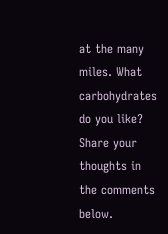at the many miles. What carbohydrates do you like? Share your thoughts in the comments below.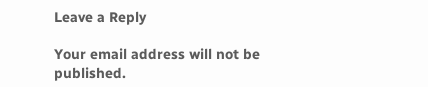Leave a Reply

Your email address will not be published.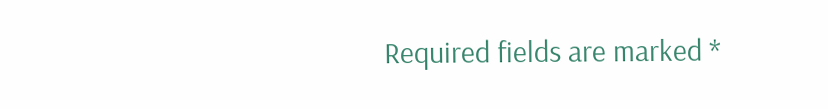Required fields are marked *